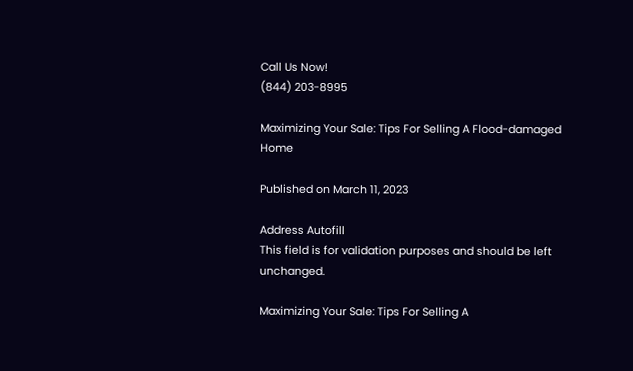Call Us Now!
(844) 203-8995

Maximizing Your Sale: Tips For Selling A Flood-damaged Home

Published on March 11, 2023

Address Autofill
This field is for validation purposes and should be left unchanged.

Maximizing Your Sale: Tips For Selling A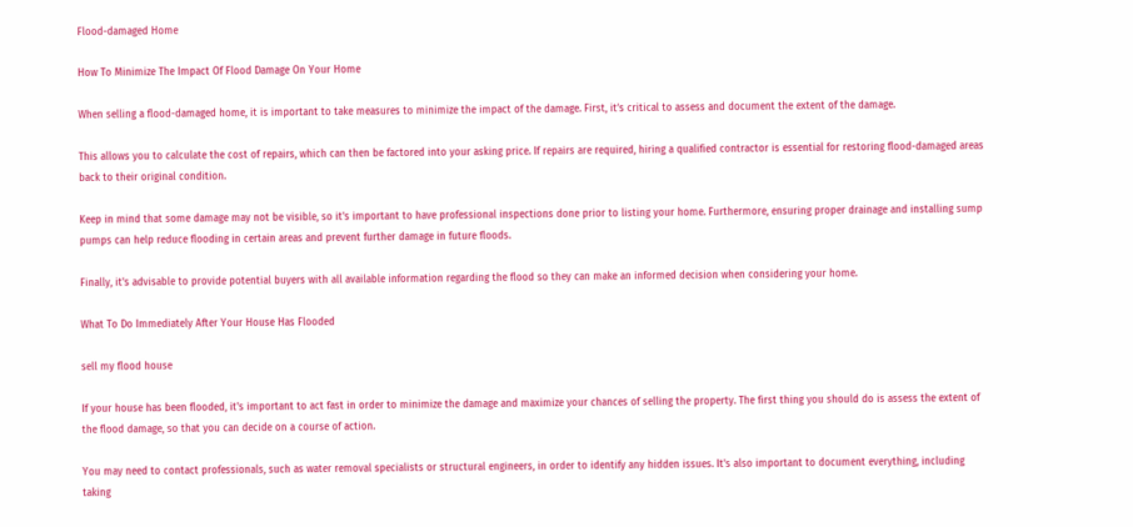Flood-damaged Home

How To Minimize The Impact Of Flood Damage On Your Home

When selling a flood-damaged home, it is important to take measures to minimize the impact of the damage. First, it’s critical to assess and document the extent of the damage.

This allows you to calculate the cost of repairs, which can then be factored into your asking price. If repairs are required, hiring a qualified contractor is essential for restoring flood-damaged areas back to their original condition.

Keep in mind that some damage may not be visible, so it's important to have professional inspections done prior to listing your home. Furthermore, ensuring proper drainage and installing sump pumps can help reduce flooding in certain areas and prevent further damage in future floods.

Finally, it's advisable to provide potential buyers with all available information regarding the flood so they can make an informed decision when considering your home.

What To Do Immediately After Your House Has Flooded

sell my flood house

If your house has been flooded, it's important to act fast in order to minimize the damage and maximize your chances of selling the property. The first thing you should do is assess the extent of the flood damage, so that you can decide on a course of action.

You may need to contact professionals, such as water removal specialists or structural engineers, in order to identify any hidden issues. It's also important to document everything, including taking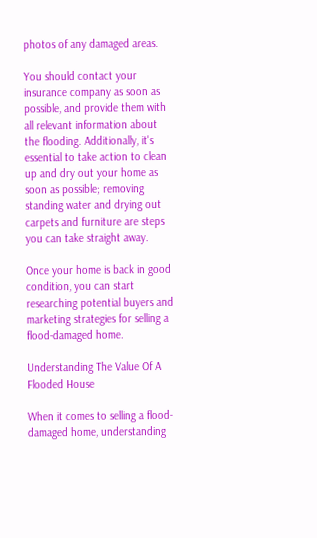photos of any damaged areas.

You should contact your insurance company as soon as possible, and provide them with all relevant information about the flooding. Additionally, it's essential to take action to clean up and dry out your home as soon as possible; removing standing water and drying out carpets and furniture are steps you can take straight away.

Once your home is back in good condition, you can start researching potential buyers and marketing strategies for selling a flood-damaged home.

Understanding The Value Of A Flooded House

When it comes to selling a flood-damaged home, understanding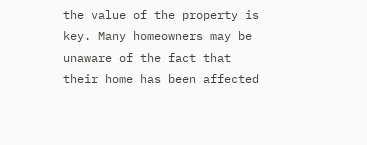the value of the property is key. Many homeowners may be unaware of the fact that their home has been affected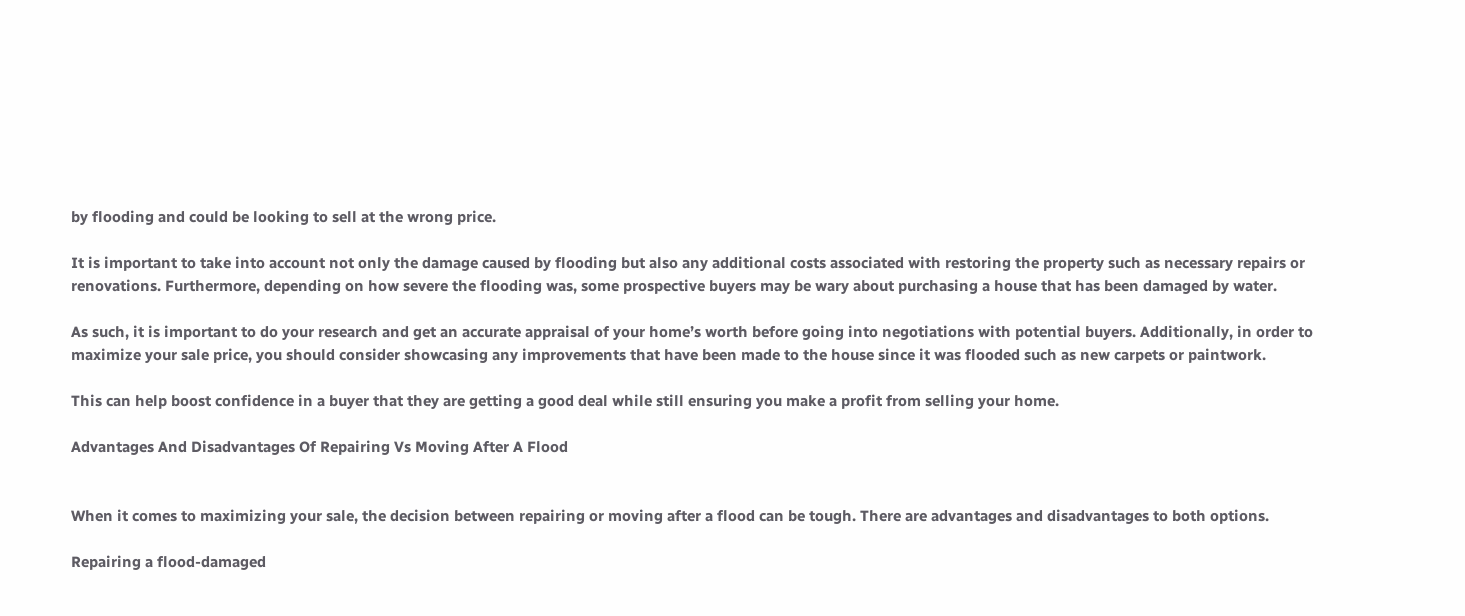by flooding and could be looking to sell at the wrong price.

It is important to take into account not only the damage caused by flooding but also any additional costs associated with restoring the property such as necessary repairs or renovations. Furthermore, depending on how severe the flooding was, some prospective buyers may be wary about purchasing a house that has been damaged by water.

As such, it is important to do your research and get an accurate appraisal of your home’s worth before going into negotiations with potential buyers. Additionally, in order to maximize your sale price, you should consider showcasing any improvements that have been made to the house since it was flooded such as new carpets or paintwork.

This can help boost confidence in a buyer that they are getting a good deal while still ensuring you make a profit from selling your home.

Advantages And Disadvantages Of Repairing Vs Moving After A Flood


When it comes to maximizing your sale, the decision between repairing or moving after a flood can be tough. There are advantages and disadvantages to both options.

Repairing a flood-damaged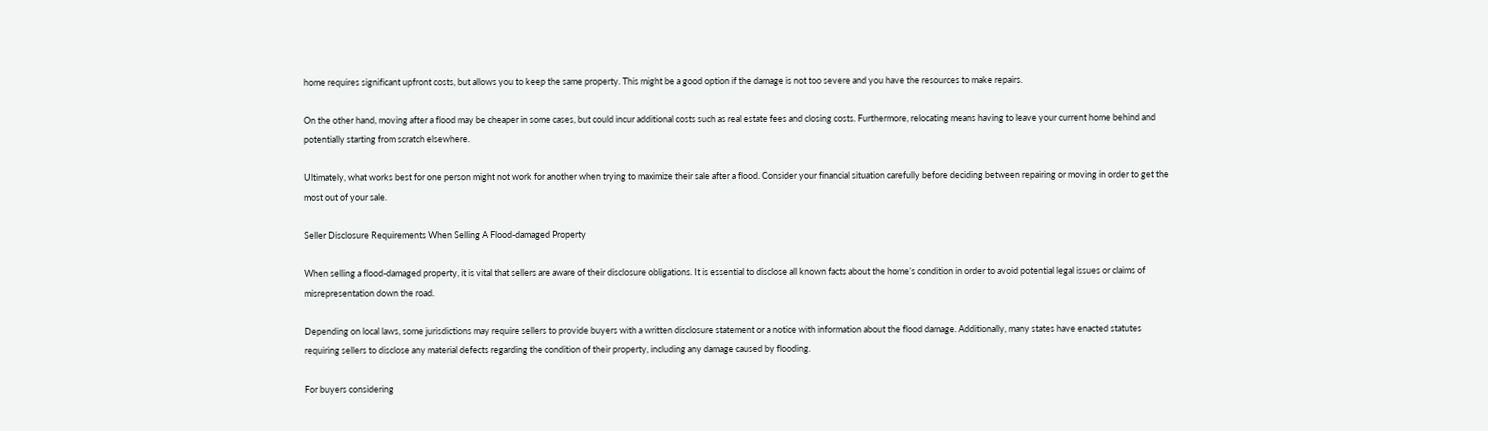home requires significant upfront costs, but allows you to keep the same property. This might be a good option if the damage is not too severe and you have the resources to make repairs.

On the other hand, moving after a flood may be cheaper in some cases, but could incur additional costs such as real estate fees and closing costs. Furthermore, relocating means having to leave your current home behind and potentially starting from scratch elsewhere.

Ultimately, what works best for one person might not work for another when trying to maximize their sale after a flood. Consider your financial situation carefully before deciding between repairing or moving in order to get the most out of your sale.

Seller Disclosure Requirements When Selling A Flood-damaged Property

When selling a flood-damaged property, it is vital that sellers are aware of their disclosure obligations. It is essential to disclose all known facts about the home’s condition in order to avoid potential legal issues or claims of misrepresentation down the road.

Depending on local laws, some jurisdictions may require sellers to provide buyers with a written disclosure statement or a notice with information about the flood damage. Additionally, many states have enacted statutes requiring sellers to disclose any material defects regarding the condition of their property, including any damage caused by flooding.

For buyers considering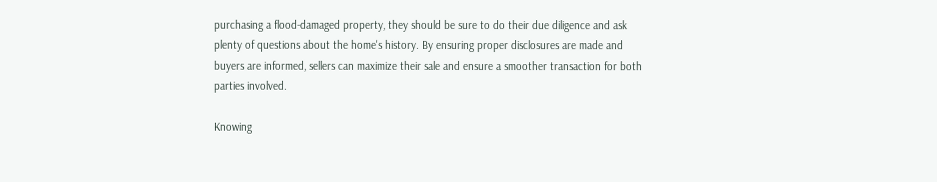purchasing a flood-damaged property, they should be sure to do their due diligence and ask plenty of questions about the home's history. By ensuring proper disclosures are made and buyers are informed, sellers can maximize their sale and ensure a smoother transaction for both parties involved.

Knowing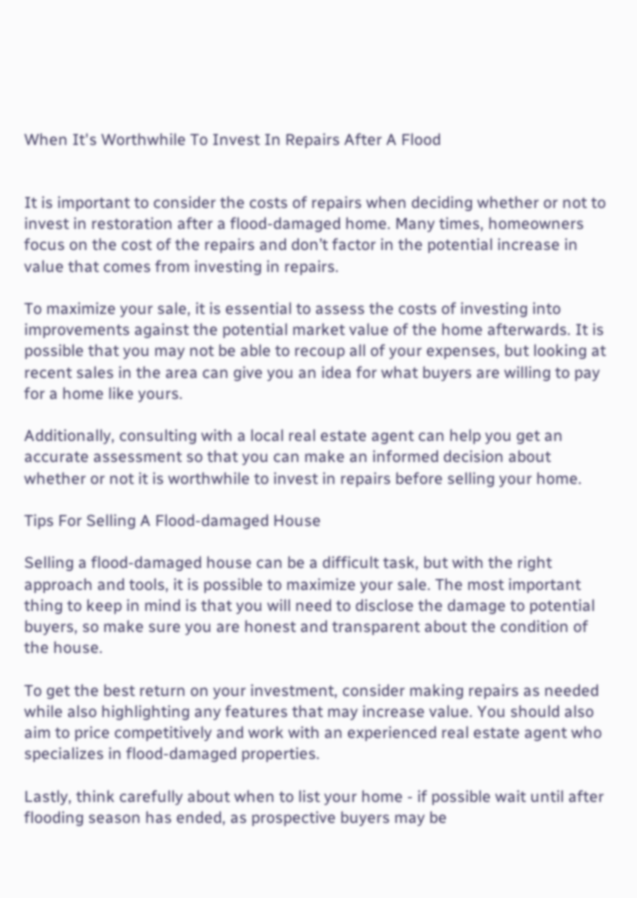When It's Worthwhile To Invest In Repairs After A Flood


It is important to consider the costs of repairs when deciding whether or not to invest in restoration after a flood-damaged home. Many times, homeowners focus on the cost of the repairs and don’t factor in the potential increase in value that comes from investing in repairs.

To maximize your sale, it is essential to assess the costs of investing into improvements against the potential market value of the home afterwards. It is possible that you may not be able to recoup all of your expenses, but looking at recent sales in the area can give you an idea for what buyers are willing to pay for a home like yours.

Additionally, consulting with a local real estate agent can help you get an accurate assessment so that you can make an informed decision about whether or not it is worthwhile to invest in repairs before selling your home.

Tips For Selling A Flood-damaged House

Selling a flood-damaged house can be a difficult task, but with the right approach and tools, it is possible to maximize your sale. The most important thing to keep in mind is that you will need to disclose the damage to potential buyers, so make sure you are honest and transparent about the condition of the house.

To get the best return on your investment, consider making repairs as needed while also highlighting any features that may increase value. You should also aim to price competitively and work with an experienced real estate agent who specializes in flood-damaged properties.

Lastly, think carefully about when to list your home - if possible wait until after flooding season has ended, as prospective buyers may be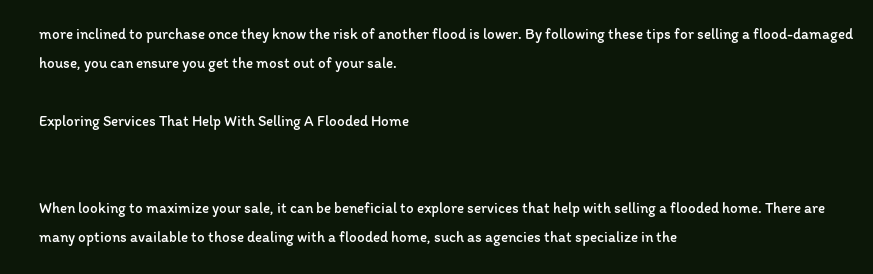more inclined to purchase once they know the risk of another flood is lower. By following these tips for selling a flood-damaged house, you can ensure you get the most out of your sale.

Exploring Services That Help With Selling A Flooded Home


When looking to maximize your sale, it can be beneficial to explore services that help with selling a flooded home. There are many options available to those dealing with a flooded home, such as agencies that specialize in the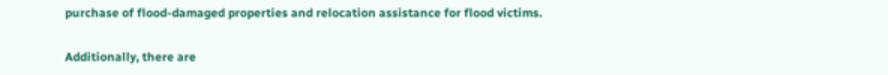purchase of flood-damaged properties and relocation assistance for flood victims.

Additionally, there are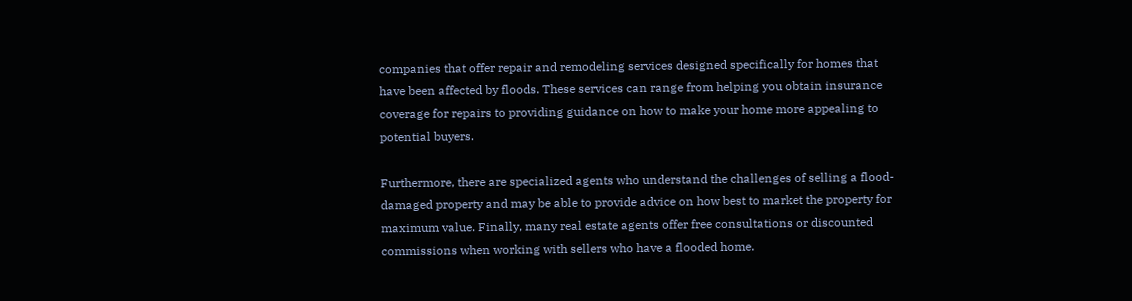companies that offer repair and remodeling services designed specifically for homes that have been affected by floods. These services can range from helping you obtain insurance coverage for repairs to providing guidance on how to make your home more appealing to potential buyers.

Furthermore, there are specialized agents who understand the challenges of selling a flood-damaged property and may be able to provide advice on how best to market the property for maximum value. Finally, many real estate agents offer free consultations or discounted commissions when working with sellers who have a flooded home.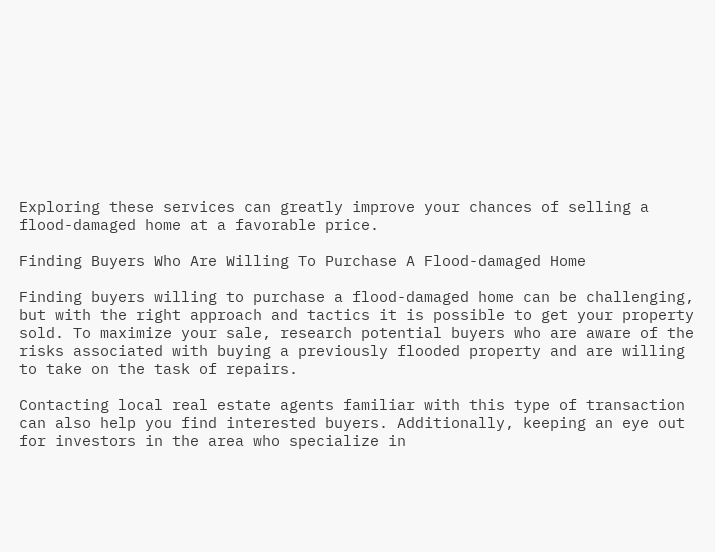Exploring these services can greatly improve your chances of selling a flood-damaged home at a favorable price.

Finding Buyers Who Are Willing To Purchase A Flood-damaged Home

Finding buyers willing to purchase a flood-damaged home can be challenging, but with the right approach and tactics it is possible to get your property sold. To maximize your sale, research potential buyers who are aware of the risks associated with buying a previously flooded property and are willing to take on the task of repairs.

Contacting local real estate agents familiar with this type of transaction can also help you find interested buyers. Additionally, keeping an eye out for investors in the area who specialize in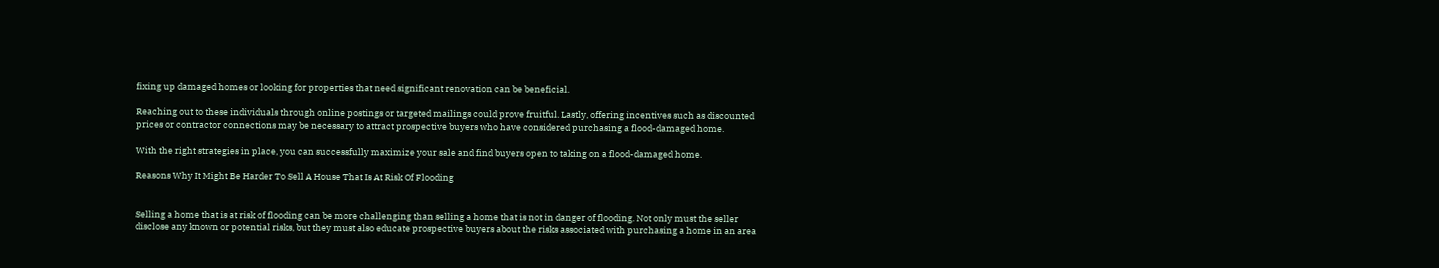fixing up damaged homes or looking for properties that need significant renovation can be beneficial.

Reaching out to these individuals through online postings or targeted mailings could prove fruitful. Lastly, offering incentives such as discounted prices or contractor connections may be necessary to attract prospective buyers who have considered purchasing a flood-damaged home.

With the right strategies in place, you can successfully maximize your sale and find buyers open to taking on a flood-damaged home.

Reasons Why It Might Be Harder To Sell A House That Is At Risk Of Flooding


Selling a home that is at risk of flooding can be more challenging than selling a home that is not in danger of flooding. Not only must the seller disclose any known or potential risks, but they must also educate prospective buyers about the risks associated with purchasing a home in an area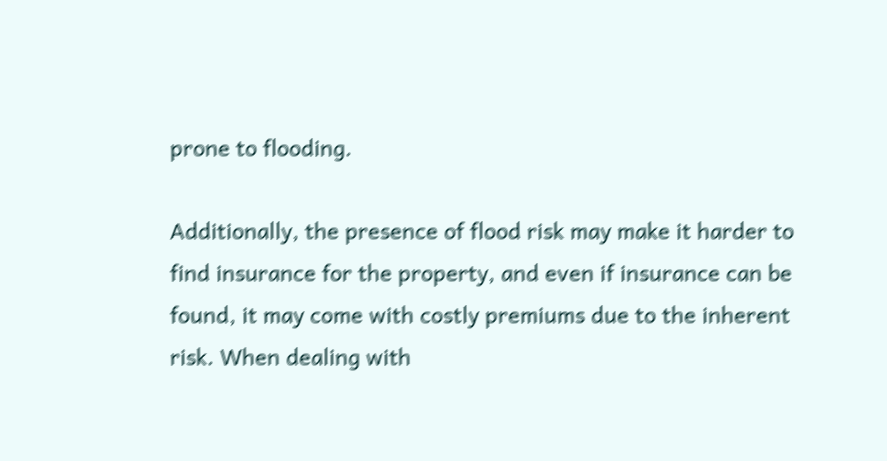prone to flooding.

Additionally, the presence of flood risk may make it harder to find insurance for the property, and even if insurance can be found, it may come with costly premiums due to the inherent risk. When dealing with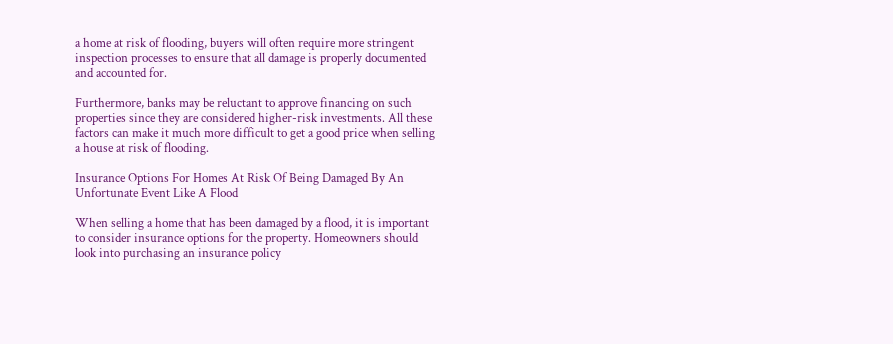a home at risk of flooding, buyers will often require more stringent inspection processes to ensure that all damage is properly documented and accounted for.

Furthermore, banks may be reluctant to approve financing on such properties since they are considered higher-risk investments. All these factors can make it much more difficult to get a good price when selling a house at risk of flooding.

Insurance Options For Homes At Risk Of Being Damaged By An Unfortunate Event Like A Flood

When selling a home that has been damaged by a flood, it is important to consider insurance options for the property. Homeowners should look into purchasing an insurance policy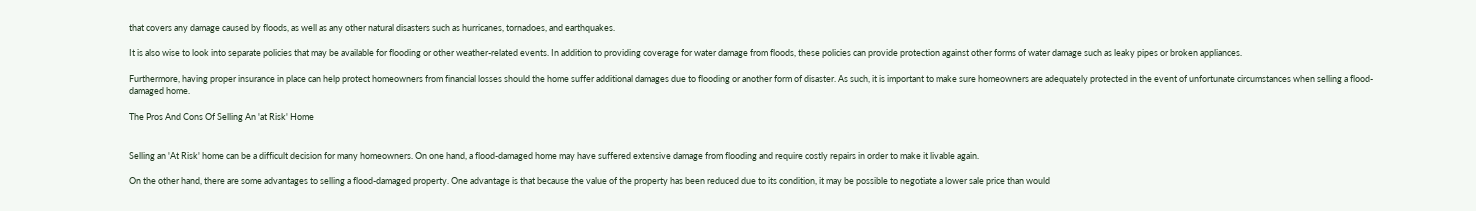that covers any damage caused by floods, as well as any other natural disasters such as hurricanes, tornadoes, and earthquakes.

It is also wise to look into separate policies that may be available for flooding or other weather-related events. In addition to providing coverage for water damage from floods, these policies can provide protection against other forms of water damage such as leaky pipes or broken appliances.

Furthermore, having proper insurance in place can help protect homeowners from financial losses should the home suffer additional damages due to flooding or another form of disaster. As such, it is important to make sure homeowners are adequately protected in the event of unfortunate circumstances when selling a flood-damaged home.

The Pros And Cons Of Selling An 'at Risk' Home


Selling an 'At Risk' home can be a difficult decision for many homeowners. On one hand, a flood-damaged home may have suffered extensive damage from flooding and require costly repairs in order to make it livable again.

On the other hand, there are some advantages to selling a flood-damaged property. One advantage is that because the value of the property has been reduced due to its condition, it may be possible to negotiate a lower sale price than would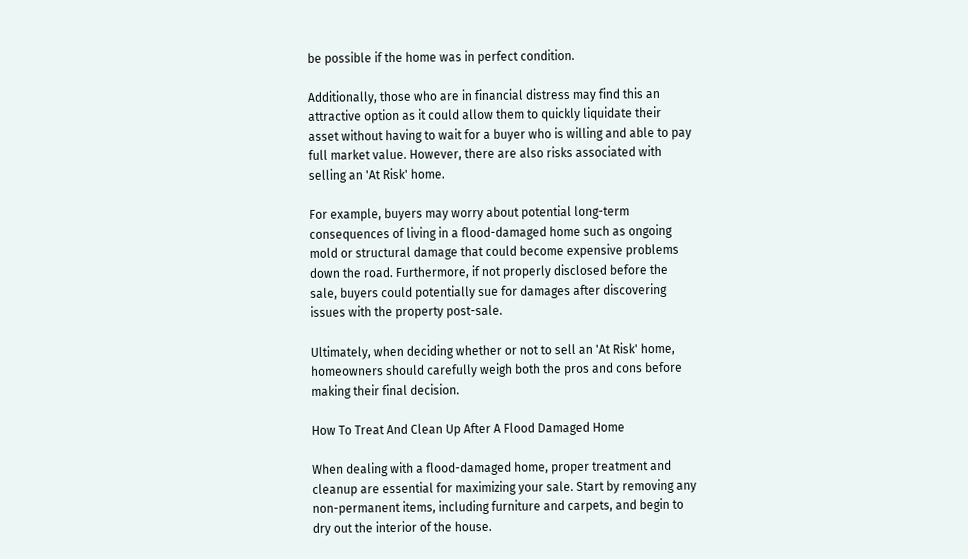be possible if the home was in perfect condition.

Additionally, those who are in financial distress may find this an attractive option as it could allow them to quickly liquidate their asset without having to wait for a buyer who is willing and able to pay full market value. However, there are also risks associated with selling an 'At Risk' home.

For example, buyers may worry about potential long-term consequences of living in a flood-damaged home such as ongoing mold or structural damage that could become expensive problems down the road. Furthermore, if not properly disclosed before the sale, buyers could potentially sue for damages after discovering issues with the property post-sale.

Ultimately, when deciding whether or not to sell an 'At Risk' home, homeowners should carefully weigh both the pros and cons before making their final decision.

How To Treat And Clean Up After A Flood Damaged Home

When dealing with a flood-damaged home, proper treatment and cleanup are essential for maximizing your sale. Start by removing any non-permanent items, including furniture and carpets, and begin to dry out the interior of the house.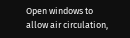Open windows to allow air circulation,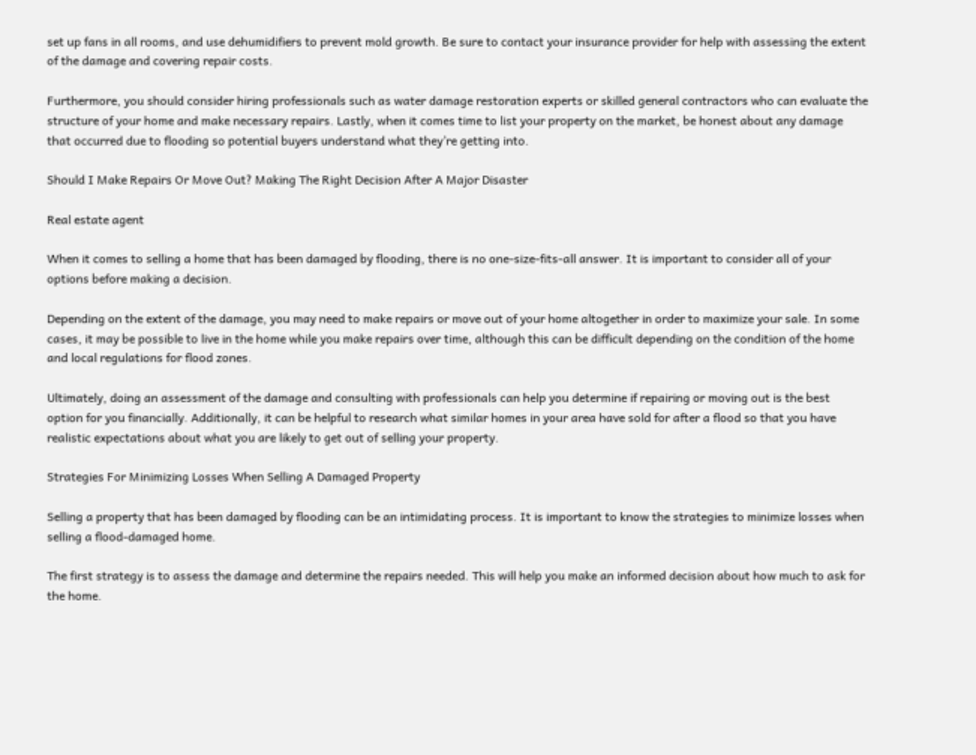set up fans in all rooms, and use dehumidifiers to prevent mold growth. Be sure to contact your insurance provider for help with assessing the extent of the damage and covering repair costs.

Furthermore, you should consider hiring professionals such as water damage restoration experts or skilled general contractors who can evaluate the structure of your home and make necessary repairs. Lastly, when it comes time to list your property on the market, be honest about any damage that occurred due to flooding so potential buyers understand what they’re getting into.

Should I Make Repairs Or Move Out? Making The Right Decision After A Major Disaster

Real estate agent

When it comes to selling a home that has been damaged by flooding, there is no one-size-fits-all answer. It is important to consider all of your options before making a decision.

Depending on the extent of the damage, you may need to make repairs or move out of your home altogether in order to maximize your sale. In some cases, it may be possible to live in the home while you make repairs over time, although this can be difficult depending on the condition of the home and local regulations for flood zones.

Ultimately, doing an assessment of the damage and consulting with professionals can help you determine if repairing or moving out is the best option for you financially. Additionally, it can be helpful to research what similar homes in your area have sold for after a flood so that you have realistic expectations about what you are likely to get out of selling your property.

Strategies For Minimizing Losses When Selling A Damaged Property

Selling a property that has been damaged by flooding can be an intimidating process. It is important to know the strategies to minimize losses when selling a flood-damaged home.

The first strategy is to assess the damage and determine the repairs needed. This will help you make an informed decision about how much to ask for the home.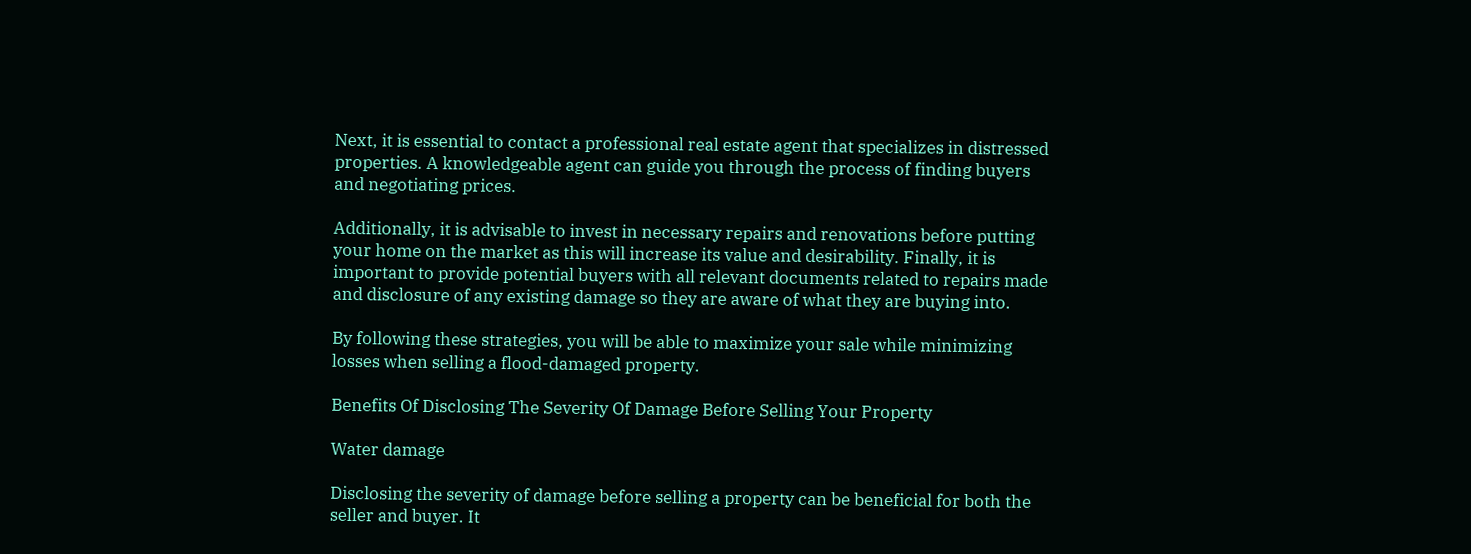Next, it is essential to contact a professional real estate agent that specializes in distressed properties. A knowledgeable agent can guide you through the process of finding buyers and negotiating prices.

Additionally, it is advisable to invest in necessary repairs and renovations before putting your home on the market as this will increase its value and desirability. Finally, it is important to provide potential buyers with all relevant documents related to repairs made and disclosure of any existing damage so they are aware of what they are buying into.

By following these strategies, you will be able to maximize your sale while minimizing losses when selling a flood-damaged property.

Benefits Of Disclosing The Severity Of Damage Before Selling Your Property

Water damage

Disclosing the severity of damage before selling a property can be beneficial for both the seller and buyer. It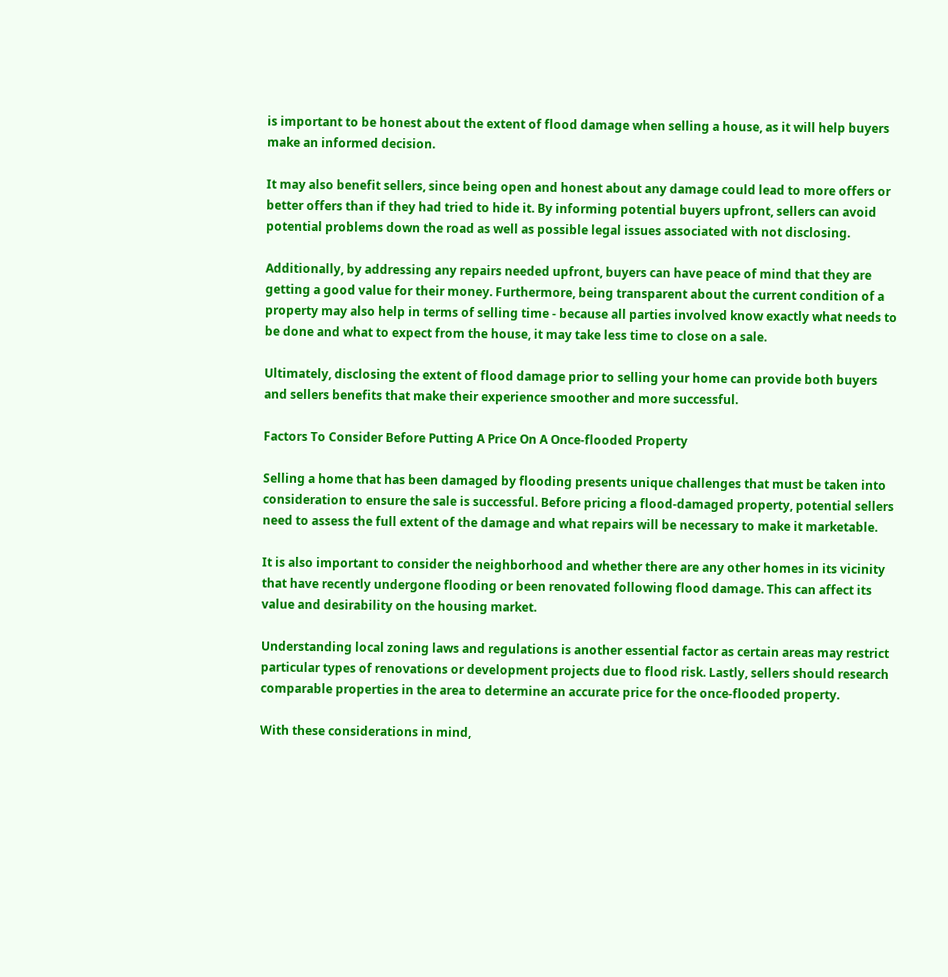is important to be honest about the extent of flood damage when selling a house, as it will help buyers make an informed decision.

It may also benefit sellers, since being open and honest about any damage could lead to more offers or better offers than if they had tried to hide it. By informing potential buyers upfront, sellers can avoid potential problems down the road as well as possible legal issues associated with not disclosing.

Additionally, by addressing any repairs needed upfront, buyers can have peace of mind that they are getting a good value for their money. Furthermore, being transparent about the current condition of a property may also help in terms of selling time - because all parties involved know exactly what needs to be done and what to expect from the house, it may take less time to close on a sale.

Ultimately, disclosing the extent of flood damage prior to selling your home can provide both buyers and sellers benefits that make their experience smoother and more successful.

Factors To Consider Before Putting A Price On A Once-flooded Property

Selling a home that has been damaged by flooding presents unique challenges that must be taken into consideration to ensure the sale is successful. Before pricing a flood-damaged property, potential sellers need to assess the full extent of the damage and what repairs will be necessary to make it marketable.

It is also important to consider the neighborhood and whether there are any other homes in its vicinity that have recently undergone flooding or been renovated following flood damage. This can affect its value and desirability on the housing market.

Understanding local zoning laws and regulations is another essential factor as certain areas may restrict particular types of renovations or development projects due to flood risk. Lastly, sellers should research comparable properties in the area to determine an accurate price for the once-flooded property.

With these considerations in mind,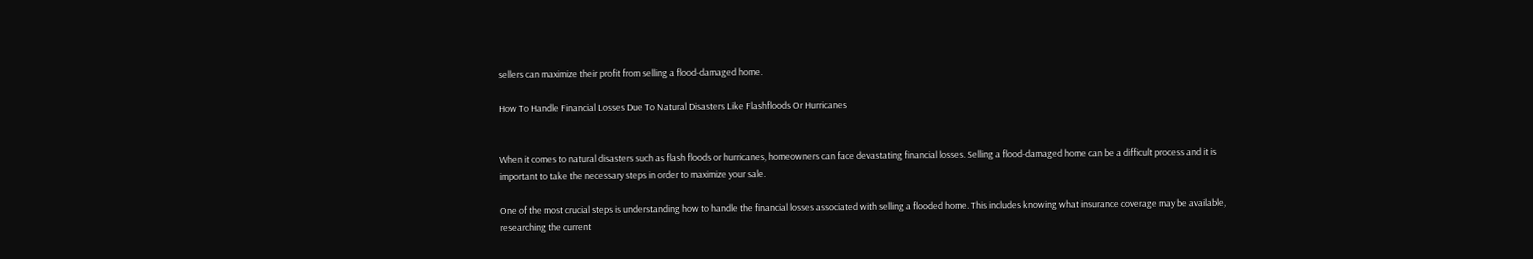sellers can maximize their profit from selling a flood-damaged home.

How To Handle Financial Losses Due To Natural Disasters Like Flashfloods Or Hurricanes


When it comes to natural disasters such as flash floods or hurricanes, homeowners can face devastating financial losses. Selling a flood-damaged home can be a difficult process and it is important to take the necessary steps in order to maximize your sale.

One of the most crucial steps is understanding how to handle the financial losses associated with selling a flooded home. This includes knowing what insurance coverage may be available, researching the current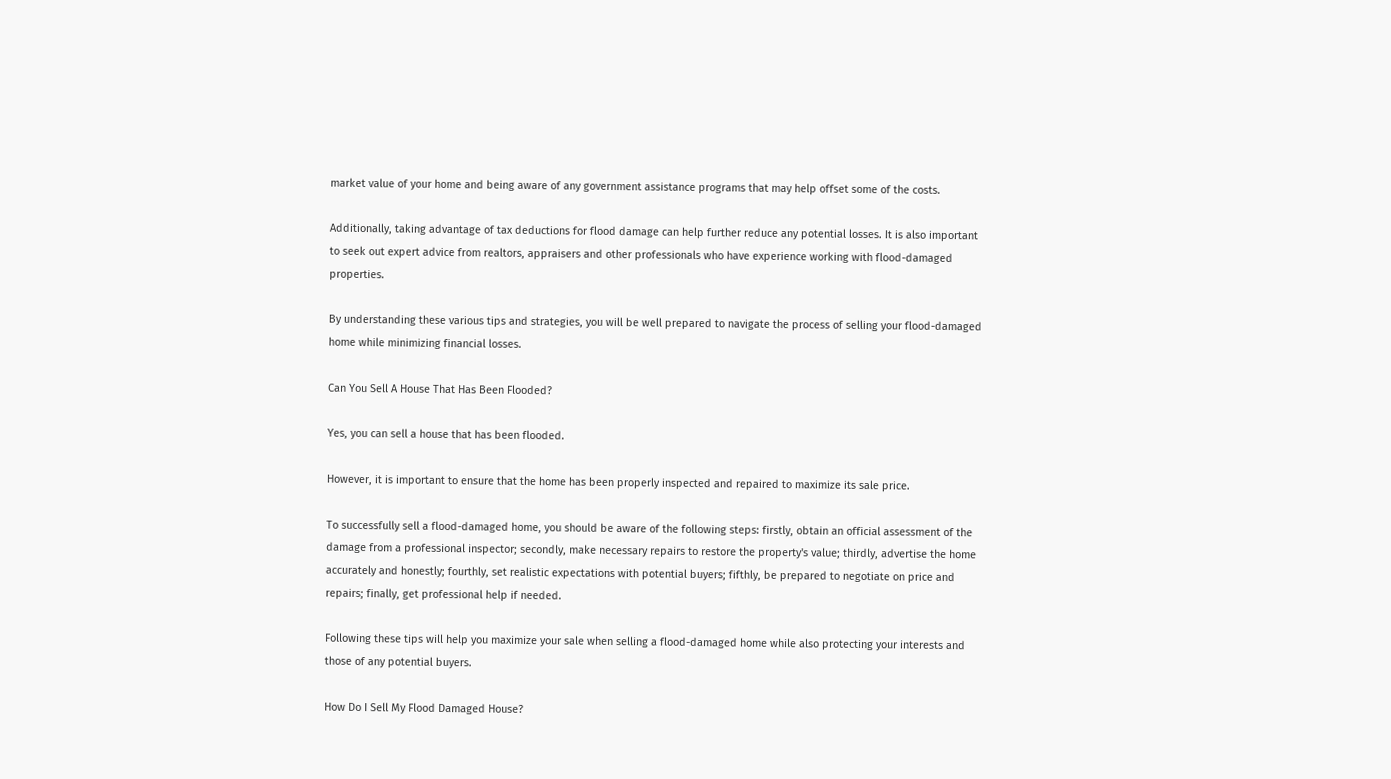market value of your home and being aware of any government assistance programs that may help offset some of the costs.

Additionally, taking advantage of tax deductions for flood damage can help further reduce any potential losses. It is also important to seek out expert advice from realtors, appraisers and other professionals who have experience working with flood-damaged properties.

By understanding these various tips and strategies, you will be well prepared to navigate the process of selling your flood-damaged home while minimizing financial losses.

Can You Sell A House That Has Been Flooded?

Yes, you can sell a house that has been flooded.

However, it is important to ensure that the home has been properly inspected and repaired to maximize its sale price.

To successfully sell a flood-damaged home, you should be aware of the following steps: firstly, obtain an official assessment of the damage from a professional inspector; secondly, make necessary repairs to restore the property's value; thirdly, advertise the home accurately and honestly; fourthly, set realistic expectations with potential buyers; fifthly, be prepared to negotiate on price and repairs; finally, get professional help if needed.

Following these tips will help you maximize your sale when selling a flood-damaged home while also protecting your interests and those of any potential buyers.

How Do I Sell My Flood Damaged House?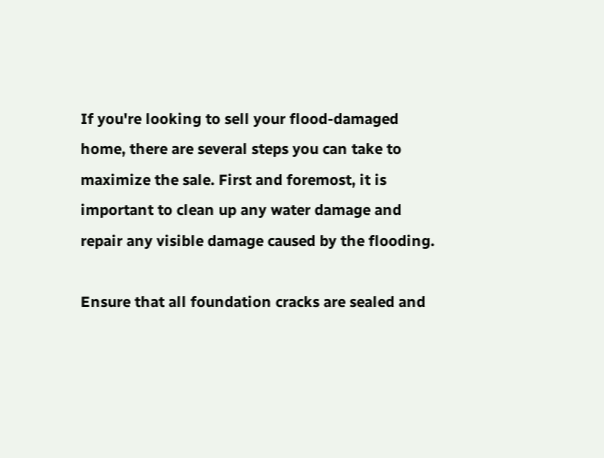If you're looking to sell your flood-damaged home, there are several steps you can take to maximize the sale. First and foremost, it is important to clean up any water damage and repair any visible damage caused by the flooding.

Ensure that all foundation cracks are sealed and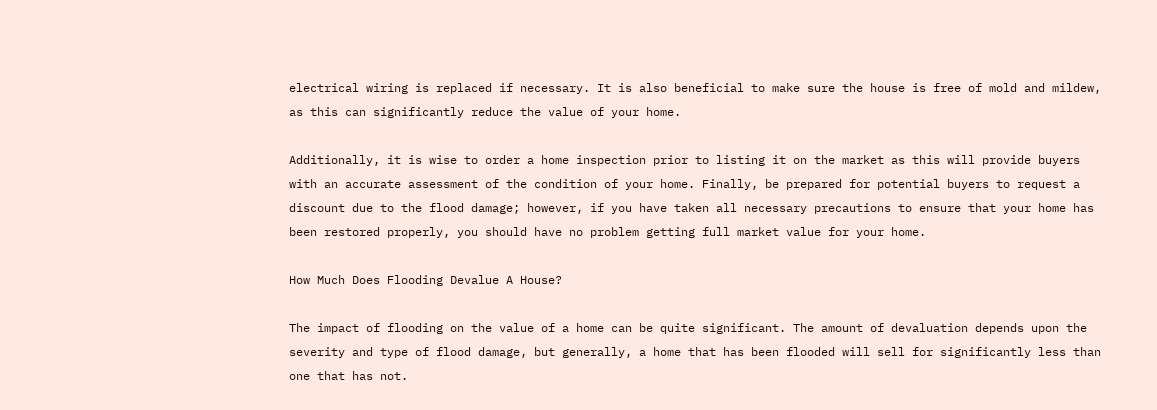electrical wiring is replaced if necessary. It is also beneficial to make sure the house is free of mold and mildew, as this can significantly reduce the value of your home.

Additionally, it is wise to order a home inspection prior to listing it on the market as this will provide buyers with an accurate assessment of the condition of your home. Finally, be prepared for potential buyers to request a discount due to the flood damage; however, if you have taken all necessary precautions to ensure that your home has been restored properly, you should have no problem getting full market value for your home.

How Much Does Flooding Devalue A House?

The impact of flooding on the value of a home can be quite significant. The amount of devaluation depends upon the severity and type of flood damage, but generally, a home that has been flooded will sell for significantly less than one that has not.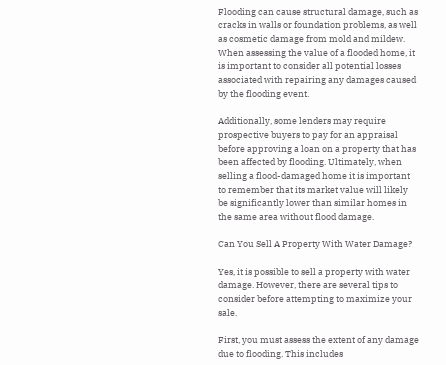Flooding can cause structural damage, such as cracks in walls or foundation problems, as well as cosmetic damage from mold and mildew. When assessing the value of a flooded home, it is important to consider all potential losses associated with repairing any damages caused by the flooding event.

Additionally, some lenders may require prospective buyers to pay for an appraisal before approving a loan on a property that has been affected by flooding. Ultimately, when selling a flood-damaged home it is important to remember that its market value will likely be significantly lower than similar homes in the same area without flood damage.

Can You Sell A Property With Water Damage?

Yes, it is possible to sell a property with water damage. However, there are several tips to consider before attempting to maximize your sale.

First, you must assess the extent of any damage due to flooding. This includes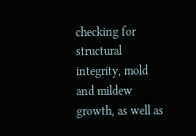checking for structural integrity, mold and mildew growth, as well as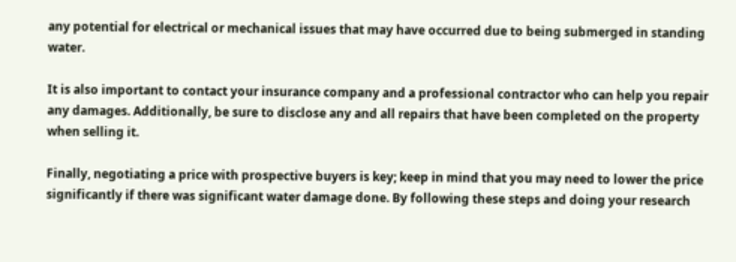any potential for electrical or mechanical issues that may have occurred due to being submerged in standing water.

It is also important to contact your insurance company and a professional contractor who can help you repair any damages. Additionally, be sure to disclose any and all repairs that have been completed on the property when selling it.

Finally, negotiating a price with prospective buyers is key; keep in mind that you may need to lower the price significantly if there was significant water damage done. By following these steps and doing your research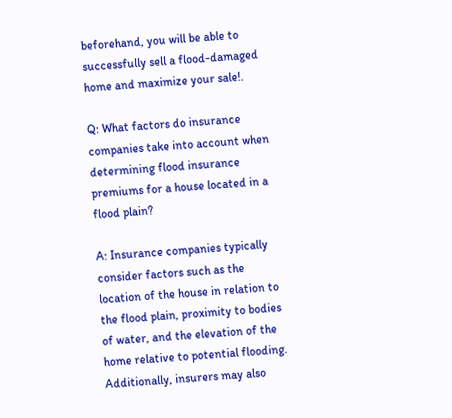beforehand, you will be able to successfully sell a flood-damaged home and maximize your sale!.

Q: What factors do insurance companies take into account when determining flood insurance premiums for a house located in a flood plain?

A: Insurance companies typically consider factors such as the location of the house in relation to the flood plain, proximity to bodies of water, and the elevation of the home relative to potential flooding. Additionally, insurers may also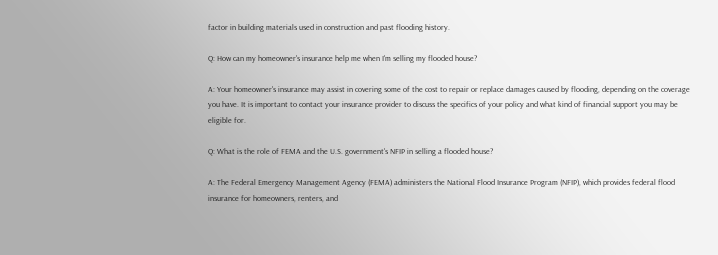factor in building materials used in construction and past flooding history.

Q: How can my homeowner's insurance help me when I'm selling my flooded house?

A: Your homeowner's insurance may assist in covering some of the cost to repair or replace damages caused by flooding, depending on the coverage you have. It is important to contact your insurance provider to discuss the specifics of your policy and what kind of financial support you may be eligible for.

Q: What is the role of FEMA and the U.S. government's NFIP in selling a flooded house?

A: The Federal Emergency Management Agency (FEMA) administers the National Flood Insurance Program (NFIP), which provides federal flood insurance for homeowners, renters, and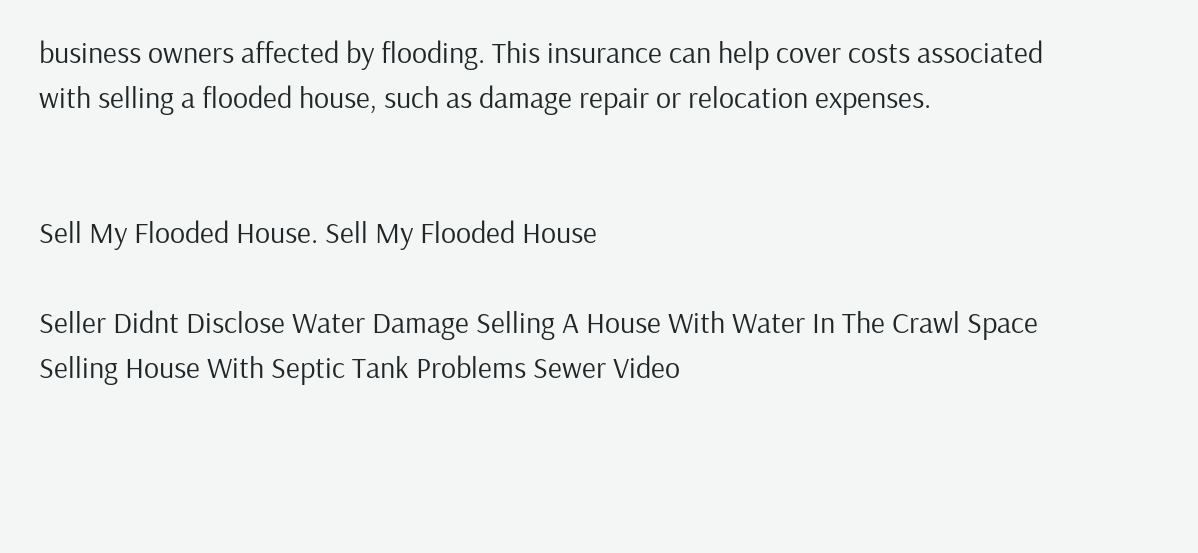business owners affected by flooding. This insurance can help cover costs associated with selling a flooded house, such as damage repair or relocation expenses.


Sell My Flooded House. Sell My Flooded House

Seller Didnt Disclose Water Damage Selling A House With Water In The Crawl Space
Selling House With Septic Tank Problems Sewer Video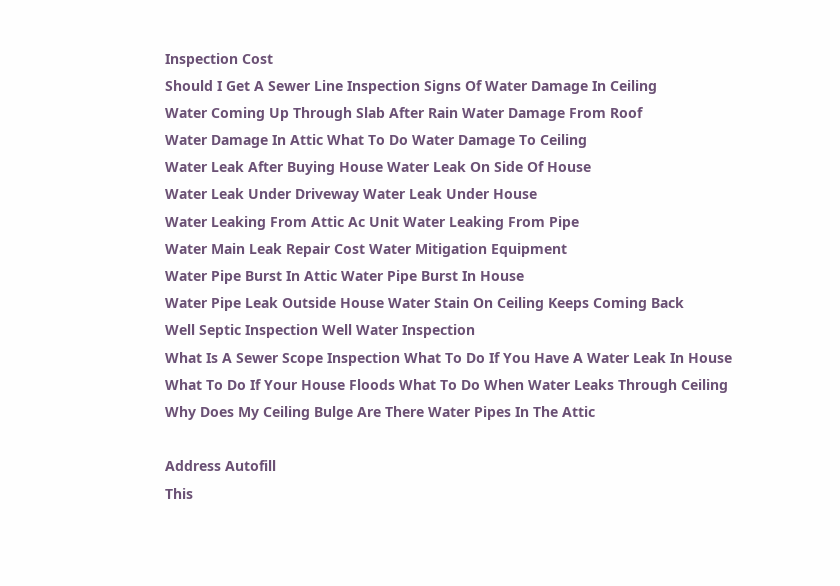Inspection Cost
Should I Get A Sewer Line Inspection Signs Of Water Damage In Ceiling
Water Coming Up Through Slab After Rain Water Damage From Roof
Water Damage In Attic What To Do Water Damage To Ceiling
Water Leak After Buying House Water Leak On Side Of House
Water Leak Under Driveway Water Leak Under House
Water Leaking From Attic Ac Unit Water Leaking From Pipe
Water Main Leak Repair Cost Water Mitigation Equipment
Water Pipe Burst In Attic Water Pipe Burst In House
Water Pipe Leak Outside House Water Stain On Ceiling Keeps Coming Back
Well Septic Inspection Well Water Inspection
What Is A Sewer Scope Inspection What To Do If You Have A Water Leak In House
What To Do If Your House Floods What To Do When Water Leaks Through Ceiling
Why Does My Ceiling Bulge Are There Water Pipes In The Attic

Address Autofill
This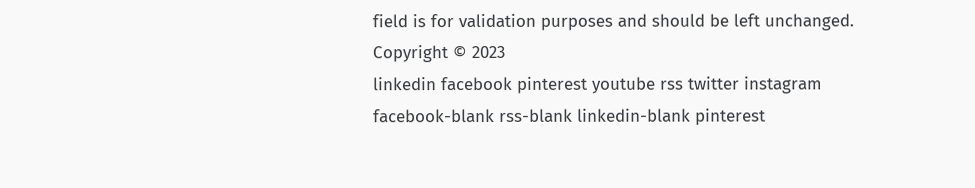field is for validation purposes and should be left unchanged.
Copyright © 2023
linkedin facebook pinterest youtube rss twitter instagram facebook-blank rss-blank linkedin-blank pinterest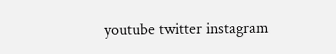youtube twitter instagram